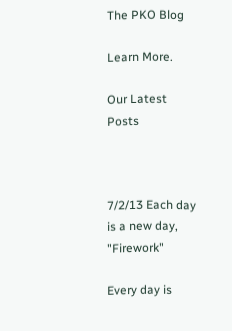The PKO Blog

Learn More.

Our Latest Posts



7/2/13 Each day is a new day, "Firework"

Every day is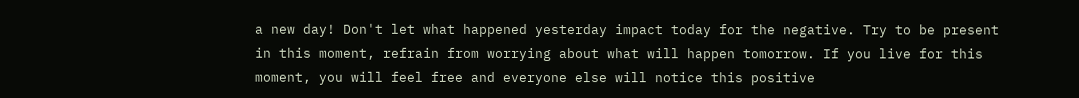a new day! Don't let what happened yesterday impact today for the negative. Try to be present in this moment, refrain from worrying about what will happen tomorrow. If you live for this moment, you will feel free and everyone else will notice this positive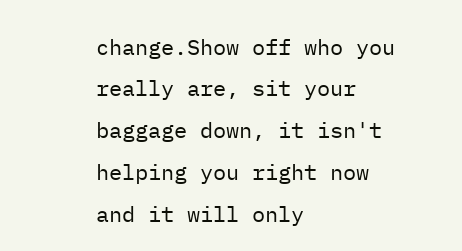change.Show off who you really are, sit your baggage down, it isn't helping you right now and it will only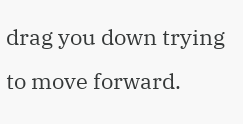drag you down trying to move forward.